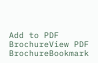Add to PDF BrochureView PDF BrochureBookmark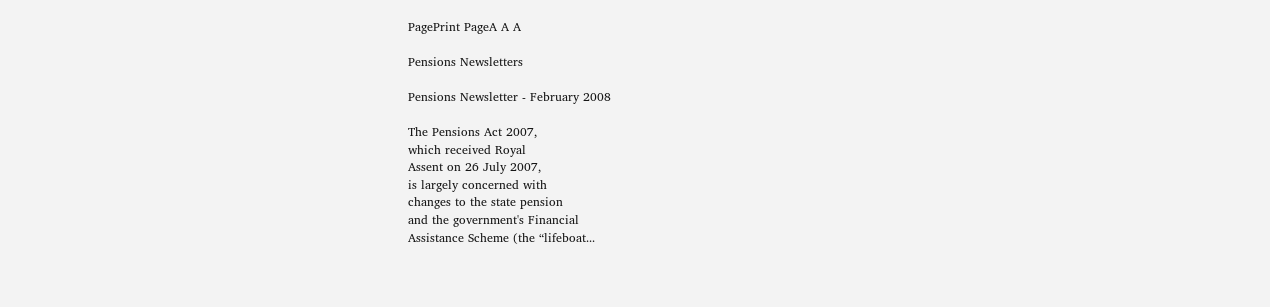PagePrint PageA A A

Pensions Newsletters

Pensions Newsletter - February 2008

The Pensions Act 2007,
which received Royal
Assent on 26 July 2007,
is largely concerned with
changes to the state pension
and the government's Financial
Assistance Scheme (the “lifeboat...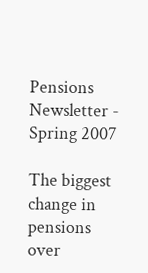Pensions Newsletter - Spring 2007

The biggest change in pensions
over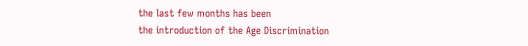the last few months has been
the introduction of the Age Discrimination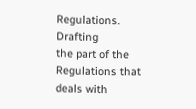Regulations. Drafting
the part of the Regulations that
deals with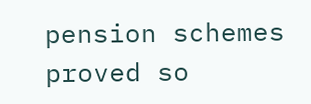pension schemes
proved so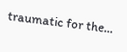traumatic for the...